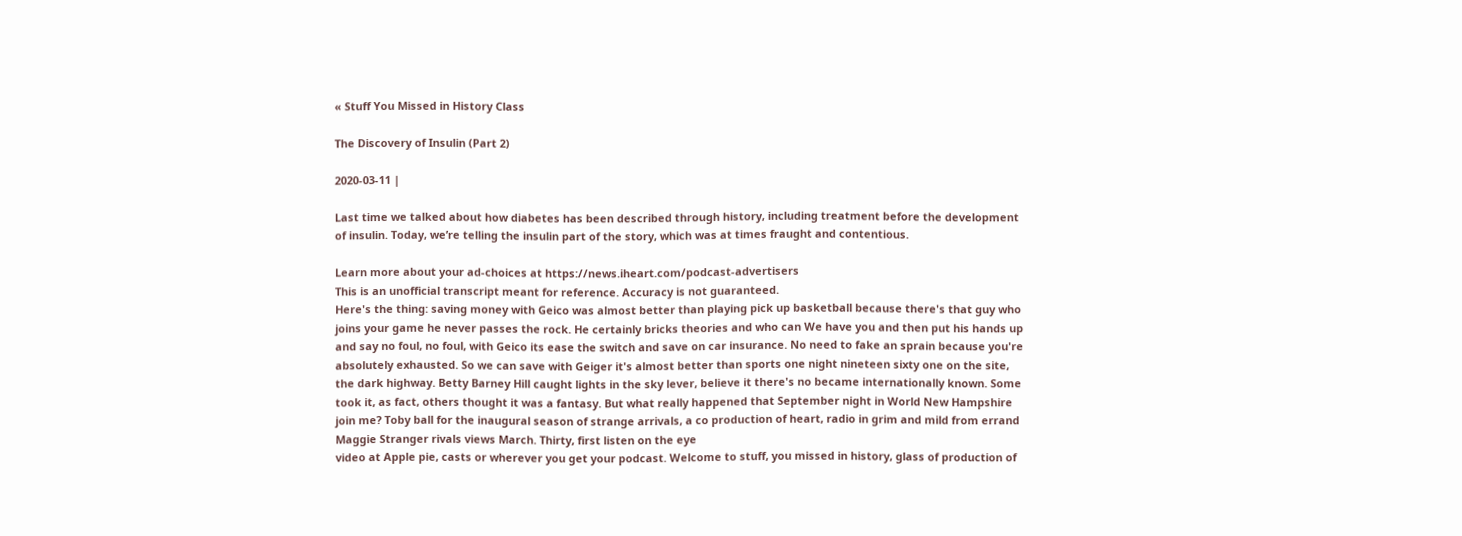« Stuff You Missed in History Class

The Discovery of Insulin (Part 2)

2020-03-11 |

Last time we talked about how diabetes has been described through history, including treatment before the development of insulin. Today, we’re telling the insulin part of the story, which was at times fraught and contentious.

Learn more about your ad-choices at https://news.iheart.com/podcast-advertisers
This is an unofficial transcript meant for reference. Accuracy is not guaranteed.
Here's the thing: saving money with Geico was almost better than playing pick up basketball because there's that guy who joins your game he never passes the rock. He certainly bricks theories and who can We have you and then put his hands up and say no foul, no foul, with Geico its ease the switch and save on car insurance. No need to fake an sprain because you're absolutely exhausted. So we can save with Geiger it's almost better than sports one night nineteen sixty one on the site, the dark highway. Betty Barney Hill caught lights in the sky lever, believe it there's no became internationally known. Some took it, as fact, others thought it was a fantasy. But what really happened that September night in World New Hampshire join me? Toby ball for the inaugural season of strange arrivals, a co production of heart, radio in grim and mild from errand Maggie Stranger rivals views March. Thirty, first listen on the eye
video at Apple pie, casts or wherever you get your podcast. Welcome to stuff, you missed in history, glass of production of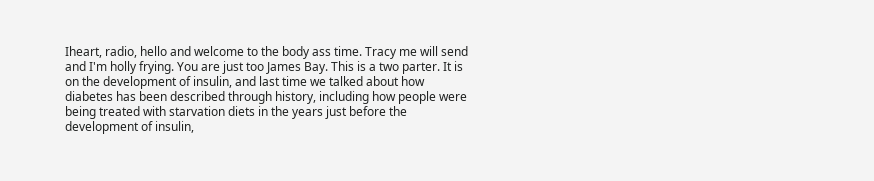Iheart, radio, hello and welcome to the body ass time. Tracy me will send and I'm holly frying. You are just too James Bay. This is a two parter. It is on the development of insulin, and last time we talked about how diabetes has been described through history, including how people were being treated with starvation diets in the years just before the development of insulin,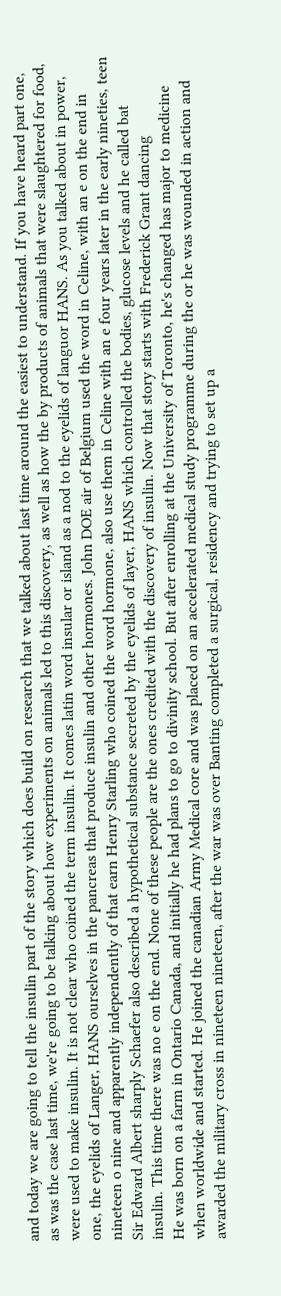and today we are going to tell the insulin part of the story which does build on research that we talked about last time around the easiest to understand. If you have heard part one, as was the case last time, we're going to be talking about how experiments on animals led to this discovery, as well as how the by products of animals that were slaughtered for food,
were used to make insulin. It is not clear who coined the term insulin. It comes latin word insular or island as a nod to the eyelids of languor HANS. As you talked about in power, one, the eyelids of Langer, HANS ourselves in the pancreas that produce insulin and other hormones. John DOE air of Belgium used the word in Celine, with an e on the end in nineteen o nine and apparently independently of that earn Henry Starling who coined the word hormone, also use them in Celine with an e four years later in the early nineties, teen Sir Edward Albert sharply Schaefer also described a hypothetical substance secreted by the eyelids of layer, HANS which controlled the bodies, glucose levels and he called bat insulin. This time there was no e on the end. None of these people are the ones credited with the discovery of insulin. Now that story starts with Frederick Grant dancing
He was born on a farm in Ontario Canada, and initially he had plans to go to divinity school. But after enrolling at the University of Toronto, he's changed has major to medicine when worldwide and started. He joined the canadian Army Medical core and was placed on an accelerated medical study programme during the or he was wounded in action and awarded the military cross in nineteen nineteen, after the war was over Banting completed a surgical, residency and trying to set up a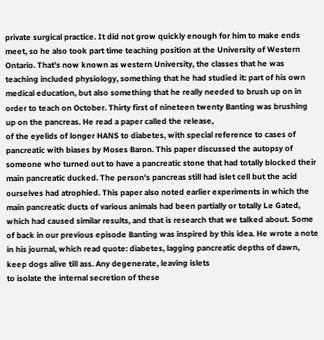private surgical practice. It did not grow quickly enough for him to make ends meet, so he also took part time teaching position at the University of Western Ontario. That's now known as western University, the classes that he was teaching included physiology, something that he had studied it: part of his own medical education, but also something that he really needed to brush up on in order to teach on October. Thirty first of nineteen twenty Banting was brushing up on the pancreas. He read a paper called the release,
of the eyelids of longer HANS to diabetes, with special reference to cases of pancreatic with biases by Moses Baron. This paper discussed the autopsy of someone who turned out to have a pancreatic stone that had totally blocked their main pancreatic ducked. The person's pancreas still had islet cell but the acid ourselves had atrophied. This paper also noted earlier experiments in which the main pancreatic ducts of various animals had been partially or totally Le Gated, which had caused similar results, and that is research that we talked about. Some of back in our previous episode Banting was inspired by this idea. He wrote a note in his journal, which read quote: diabetes, lagging pancreatic depths of dawn, keep dogs alive till ass. Any degenerate, leaving islets
to isolate the internal secretion of these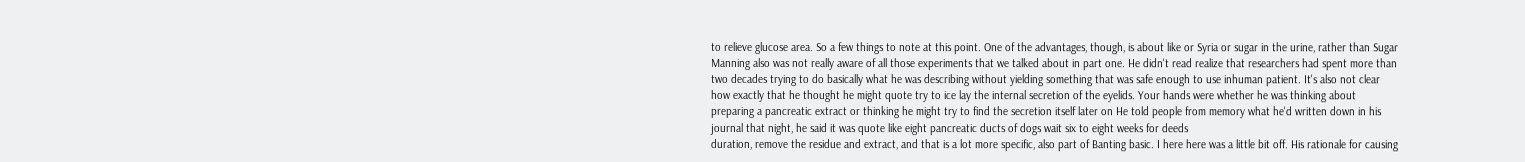to relieve glucose area. So a few things to note at this point. One of the advantages, though, is about like or Syria or sugar in the urine, rather than Sugar Manning also was not really aware of all those experiments that we talked about in part one. He didn't read realize that researchers had spent more than two decades trying to do basically what he was describing without yielding something that was safe enough to use inhuman patient. It's also not clear how exactly that he thought he might quote try to ice lay the internal secretion of the eyelids. Your hands were whether he was thinking about preparing a pancreatic extract or thinking he might try to find the secretion itself later on He told people from memory what he'd written down in his journal that night, he said it was quote like eight pancreatic ducts of dogs wait six to eight weeks for deeds
duration, remove the residue and extract, and that is a lot more specific, also part of Banting basic. I here here was a little bit off. His rationale for causing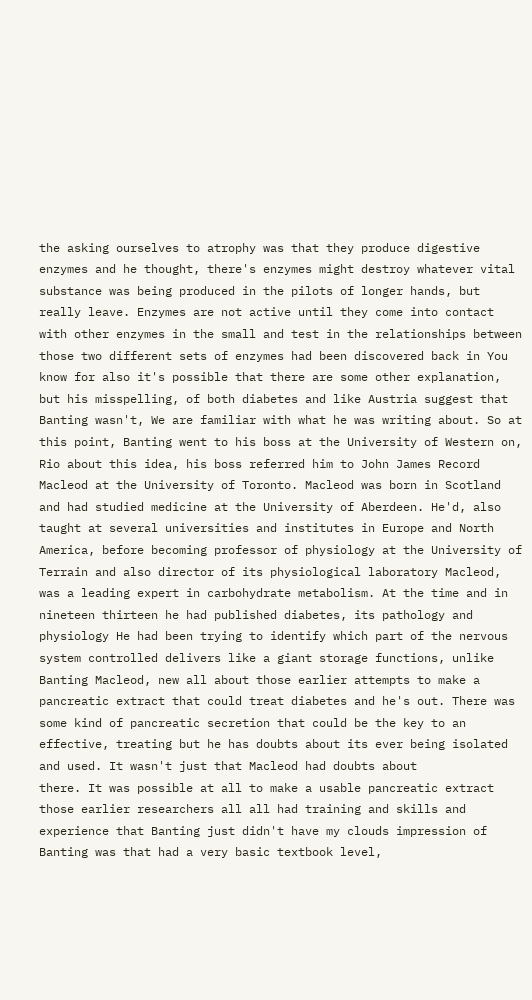the asking ourselves to atrophy was that they produce digestive enzymes and he thought, there's enzymes might destroy whatever vital substance was being produced in the pilots of longer hands, but really leave. Enzymes are not active until they come into contact with other enzymes in the small and test in the relationships between those two different sets of enzymes had been discovered back in You know for also it's possible that there are some other explanation, but his misspelling, of both diabetes and like Austria suggest that Banting wasn't, We are familiar with what he was writing about. So at this point, Banting went to his boss at the University of Western on,
Rio about this idea, his boss referred him to John James Record Macleod at the University of Toronto. Macleod was born in Scotland and had studied medicine at the University of Aberdeen. He'd, also taught at several universities and institutes in Europe and North America, before becoming professor of physiology at the University of Terrain and also director of its physiological laboratory Macleod, was a leading expert in carbohydrate metabolism. At the time and in nineteen thirteen he had published diabetes, its pathology and physiology He had been trying to identify which part of the nervous system controlled delivers like a giant storage functions, unlike Banting Macleod, new all about those earlier attempts to make a pancreatic extract that could treat diabetes and he's out. There was some kind of pancreatic secretion that could be the key to an effective, treating but he has doubts about its ever being isolated and used. It wasn't just that Macleod had doubts about
there. It was possible at all to make a usable pancreatic extract those earlier researchers all all had training and skills and experience that Banting just didn't have my clouds impression of Banting was that had a very basic textbook level,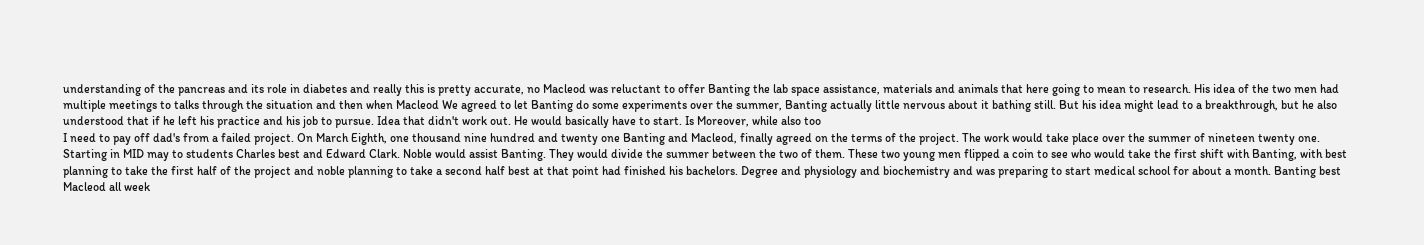understanding of the pancreas and its role in diabetes and really this is pretty accurate, no Macleod was reluctant to offer Banting the lab space assistance, materials and animals that here going to mean to research. His idea of the two men had multiple meetings to talks through the situation and then when Macleod We agreed to let Banting do some experiments over the summer, Banting actually little nervous about it bathing still. But his idea might lead to a breakthrough, but he also understood that if he left his practice and his job to pursue. Idea that didn't work out. He would basically have to start. Is Moreover, while also too
I need to pay off dad's from a failed project. On March Eighth, one thousand nine hundred and twenty one Banting and Macleod, finally agreed on the terms of the project. The work would take place over the summer of nineteen twenty one. Starting in MID may to students Charles best and Edward Clark. Noble would assist Banting. They would divide the summer between the two of them. These two young men flipped a coin to see who would take the first shift with Banting, with best planning to take the first half of the project and noble planning to take a second half best at that point had finished his bachelors. Degree and physiology and biochemistry and was preparing to start medical school for about a month. Banting best Macleod all week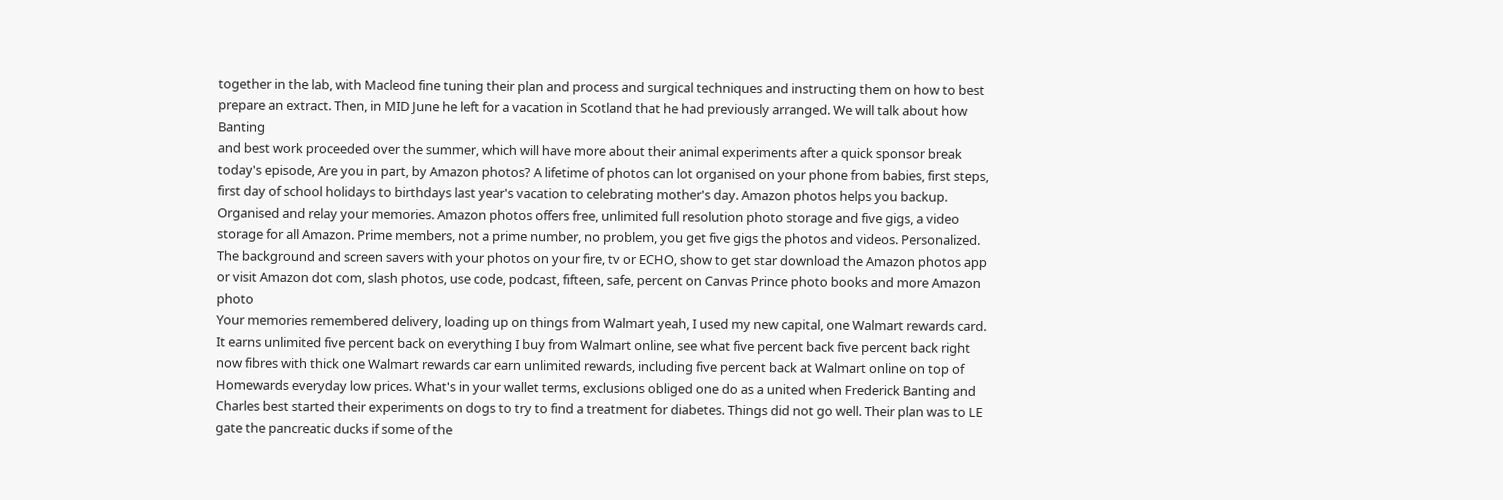together in the lab, with Macleod fine tuning their plan and process and surgical techniques and instructing them on how to best prepare an extract. Then, in MID June he left for a vacation in Scotland that he had previously arranged. We will talk about how Banting
and best work proceeded over the summer, which will have more about their animal experiments after a quick sponsor break today's episode, Are you in part, by Amazon photos? A lifetime of photos can lot organised on your phone from babies, first steps, first day of school holidays to birthdays last year's vacation to celebrating mother's day. Amazon photos helps you backup. Organised and relay your memories. Amazon photos offers free, unlimited full resolution photo storage and five gigs, a video storage for all Amazon. Prime members, not a prime number, no problem, you get five gigs the photos and videos. Personalized. The background and screen savers with your photos on your fire, tv or ECHO, show to get star download the Amazon photos app or visit Amazon dot com, slash photos, use code, podcast, fifteen, safe, percent on Canvas Prince photo books and more Amazon photo
Your memories remembered delivery, loading up on things from Walmart yeah, I used my new capital, one Walmart rewards card. It earns unlimited five percent back on everything I buy from Walmart online, see what five percent back five percent back right now fibres with thick one Walmart rewards car earn unlimited rewards, including five percent back at Walmart online on top of Homewards everyday low prices. What's in your wallet terms, exclusions obliged one do as a united when Frederick Banting and Charles best started their experiments on dogs to try to find a treatment for diabetes. Things did not go well. Their plan was to LE gate the pancreatic ducks if some of the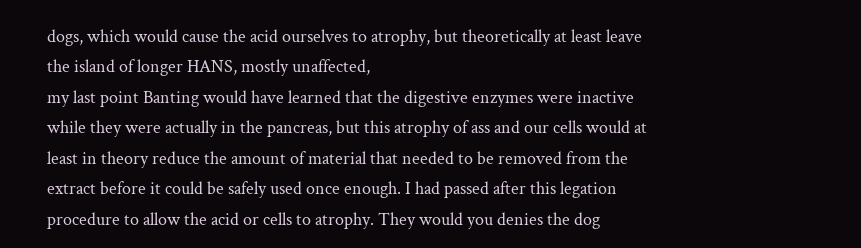dogs, which would cause the acid ourselves to atrophy, but theoretically at least leave the island of longer HANS, mostly unaffected,
my last point Banting would have learned that the digestive enzymes were inactive while they were actually in the pancreas, but this atrophy of ass and our cells would at least in theory reduce the amount of material that needed to be removed from the extract before it could be safely used once enough. I had passed after this legation procedure to allow the acid or cells to atrophy. They would you denies the dog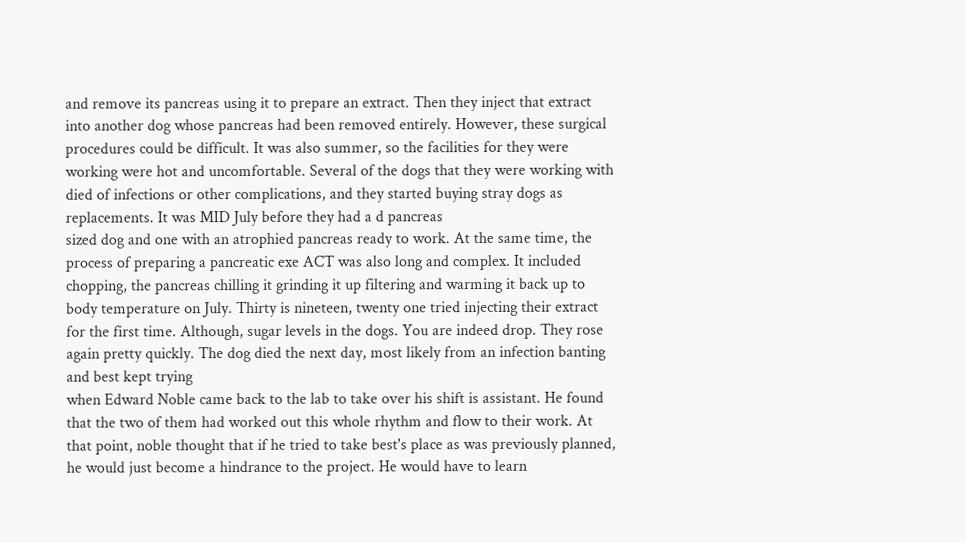and remove its pancreas using it to prepare an extract. Then they inject that extract into another dog whose pancreas had been removed entirely. However, these surgical procedures could be difficult. It was also summer, so the facilities for they were working were hot and uncomfortable. Several of the dogs that they were working with died of infections or other complications, and they started buying stray dogs as replacements. It was MID July before they had a d pancreas
sized dog and one with an atrophied pancreas ready to work. At the same time, the process of preparing a pancreatic exe ACT was also long and complex. It included chopping, the pancreas chilling it grinding it up filtering and warming it back up to body temperature on July. Thirty is nineteen, twenty one tried injecting their extract for the first time. Although, sugar levels in the dogs. You are indeed drop. They rose again pretty quickly. The dog died the next day, most likely from an infection banting and best kept trying
when Edward Noble came back to the lab to take over his shift is assistant. He found that the two of them had worked out this whole rhythm and flow to their work. At that point, noble thought that if he tried to take best's place as was previously planned, he would just become a hindrance to the project. He would have to learn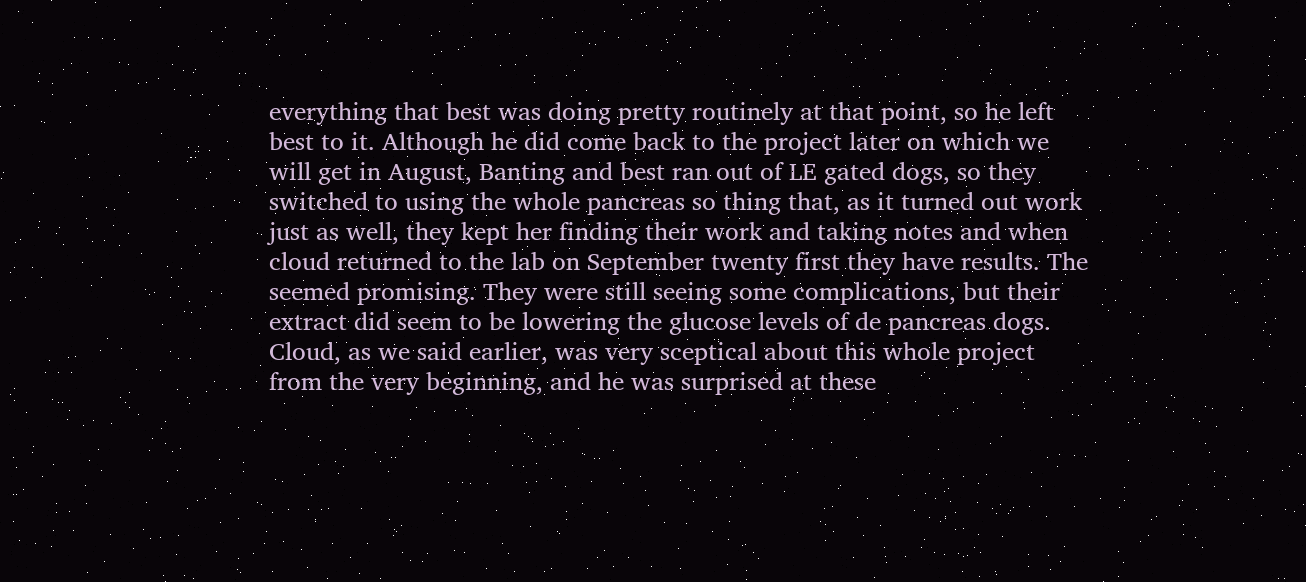everything that best was doing pretty routinely at that point, so he left best to it. Although he did come back to the project later on which we will get in August, Banting and best ran out of LE gated dogs, so they switched to using the whole pancreas so thing that, as it turned out work just as well, they kept her finding their work and taking notes and when cloud returned to the lab on September twenty first they have results. The seemed promising. They were still seeing some complications, but their extract did seem to be lowering the glucose levels of de pancreas dogs.
Cloud, as we said earlier, was very sceptical about this whole project from the very beginning, and he was surprised at these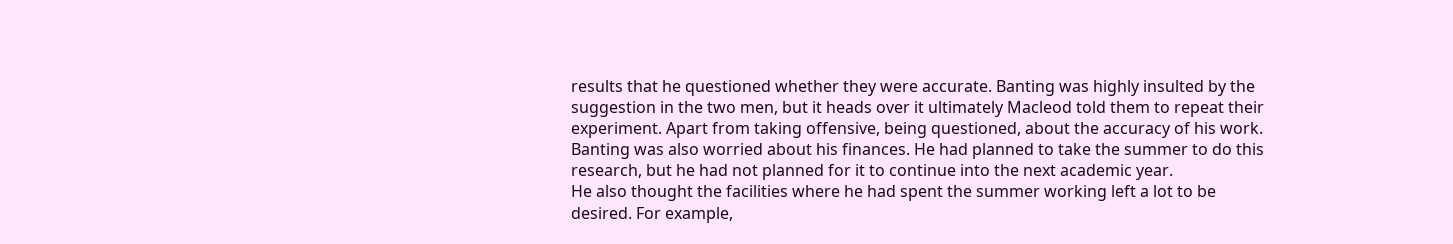results that he questioned whether they were accurate. Banting was highly insulted by the suggestion in the two men, but it heads over it ultimately Macleod told them to repeat their experiment. Apart from taking offensive, being questioned, about the accuracy of his work. Banting was also worried about his finances. He had planned to take the summer to do this research, but he had not planned for it to continue into the next academic year.
He also thought the facilities where he had spent the summer working left a lot to be desired. For example,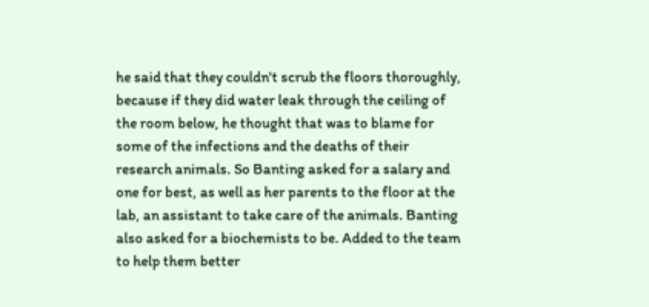he said that they couldn't scrub the floors thoroughly, because if they did water leak through the ceiling of the room below, he thought that was to blame for some of the infections and the deaths of their research animals. So Banting asked for a salary and one for best, as well as her parents to the floor at the lab, an assistant to take care of the animals. Banting also asked for a biochemists to be. Added to the team to help them better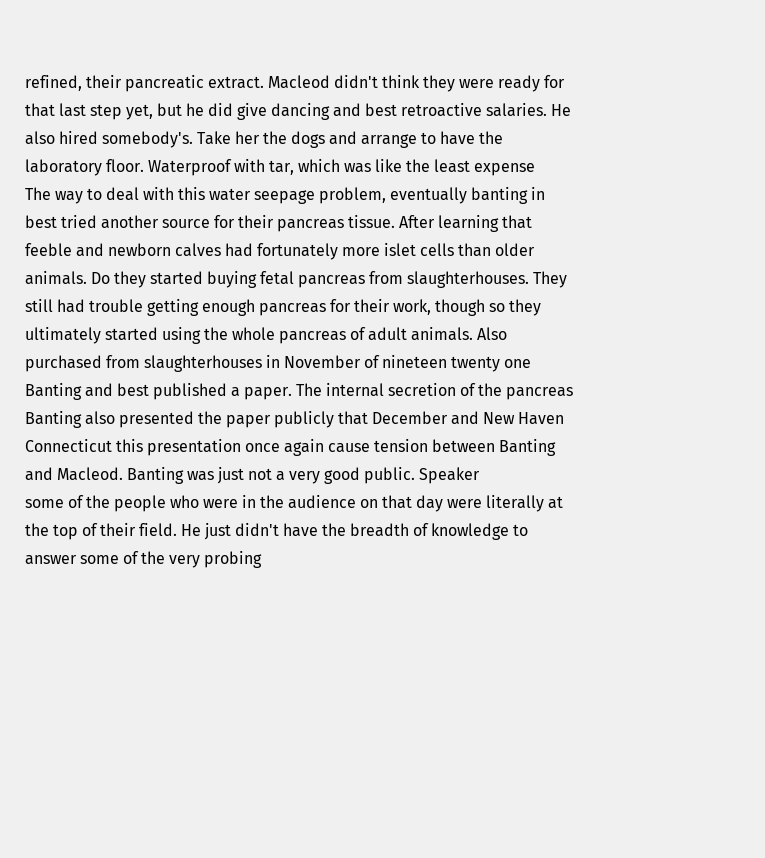refined, their pancreatic extract. Macleod didn't think they were ready for that last step yet, but he did give dancing and best retroactive salaries. He also hired somebody's. Take her the dogs and arrange to have the laboratory floor. Waterproof with tar, which was like the least expense
The way to deal with this water seepage problem, eventually banting in best tried another source for their pancreas tissue. After learning that feeble and newborn calves had fortunately more islet cells than older animals. Do they started buying fetal pancreas from slaughterhouses. They still had trouble getting enough pancreas for their work, though so they ultimately started using the whole pancreas of adult animals. Also purchased from slaughterhouses in November of nineteen twenty one Banting and best published a paper. The internal secretion of the pancreas Banting also presented the paper publicly that December and New Haven Connecticut this presentation once again cause tension between Banting and Macleod. Banting was just not a very good public. Speaker
some of the people who were in the audience on that day were literally at the top of their field. He just didn't have the breadth of knowledge to answer some of the very probing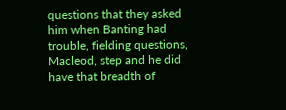questions that they asked him when Banting had trouble, fielding questions, Macleod, step and he did have that breadth of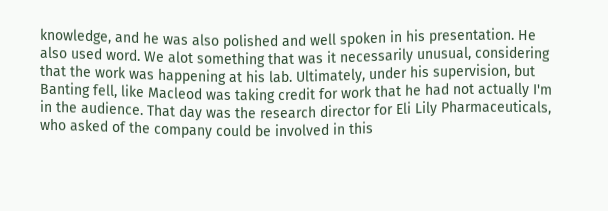knowledge, and he was also polished and well spoken in his presentation. He also used word. We alot something that was it necessarily unusual, considering that the work was happening at his lab. Ultimately, under his supervision, but Banting fell, like Macleod was taking credit for work that he had not actually I'm in the audience. That day was the research director for Eli Lily Pharmaceuticals, who asked of the company could be involved in this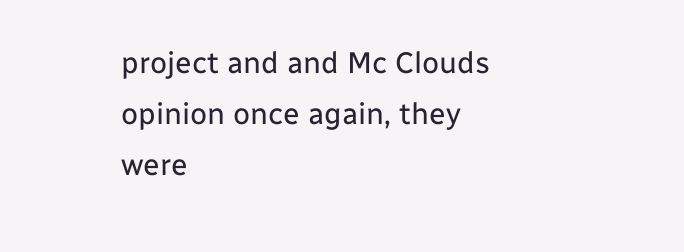project and and Mc Clouds opinion once again, they were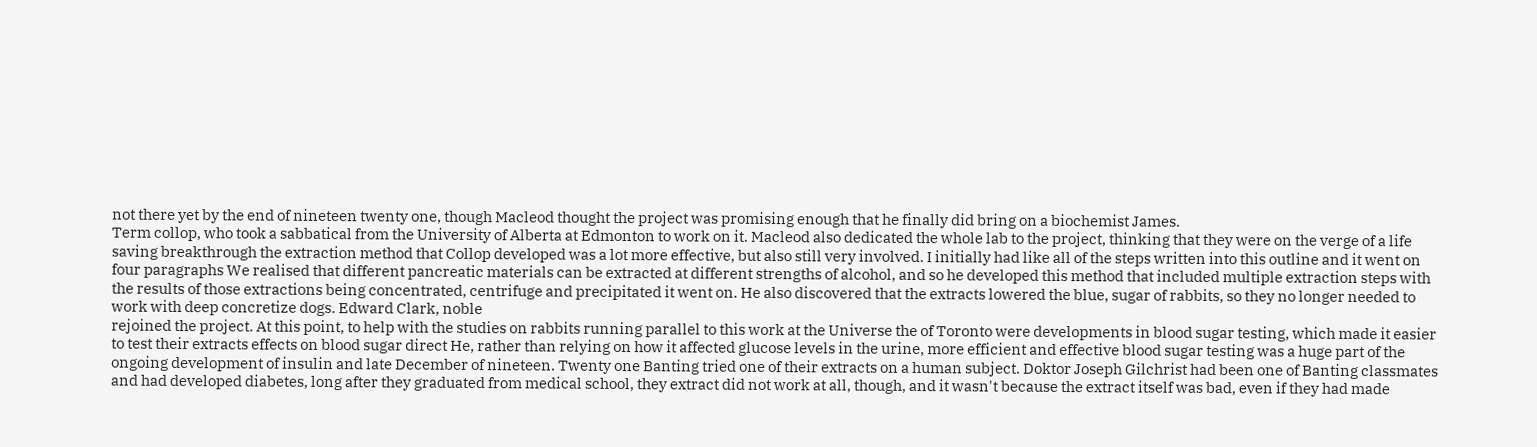not there yet by the end of nineteen twenty one, though Macleod thought the project was promising enough that he finally did bring on a biochemist James.
Term collop, who took a sabbatical from the University of Alberta at Edmonton to work on it. Macleod also dedicated the whole lab to the project, thinking that they were on the verge of a life saving breakthrough the extraction method that Collop developed was a lot more effective, but also still very involved. I initially had like all of the steps written into this outline and it went on four paragraphs We realised that different pancreatic materials can be extracted at different strengths of alcohol, and so he developed this method that included multiple extraction steps with the results of those extractions being concentrated, centrifuge and precipitated it went on. He also discovered that the extracts lowered the blue, sugar of rabbits, so they no longer needed to work with deep concretize dogs. Edward Clark, noble
rejoined the project. At this point, to help with the studies on rabbits running parallel to this work at the Universe the of Toronto were developments in blood sugar testing, which made it easier to test their extracts effects on blood sugar direct He, rather than relying on how it affected glucose levels in the urine, more efficient and effective blood sugar testing was a huge part of the ongoing development of insulin and late December of nineteen. Twenty one Banting tried one of their extracts on a human subject. Doktor Joseph Gilchrist had been one of Banting classmates and had developed diabetes, long after they graduated from medical school, they extract did not work at all, though, and it wasn't because the extract itself was bad, even if they had made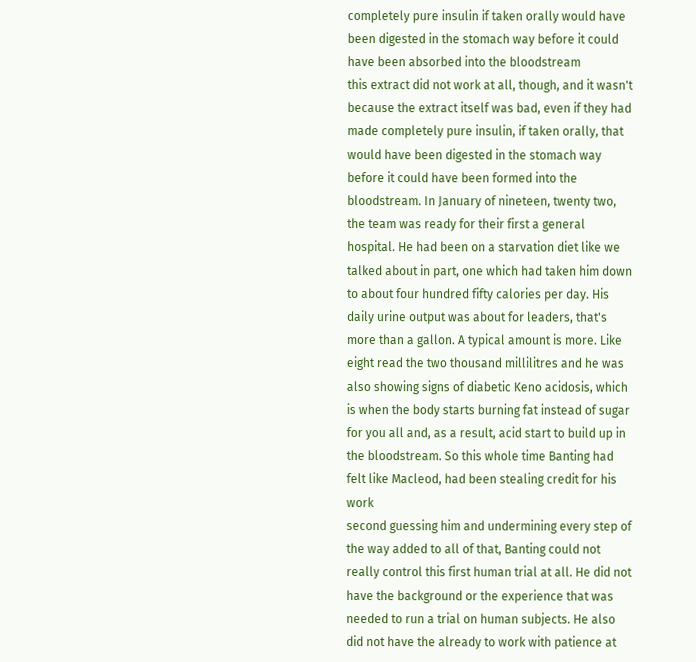completely pure insulin if taken orally would have been digested in the stomach way before it could have been absorbed into the bloodstream
this extract did not work at all, though, and it wasn't because the extract itself was bad, even if they had made completely pure insulin, if taken orally, that would have been digested in the stomach way before it could have been formed into the bloodstream. In January of nineteen, twenty two, the team was ready for their first a general hospital. He had been on a starvation diet like we talked about in part, one which had taken him down to about four hundred fifty calories per day. His daily urine output was about for leaders, that's more than a gallon. A typical amount is more. Like eight read the two thousand millilitres and he was also showing signs of diabetic Keno acidosis, which is when the body starts burning fat instead of sugar for you all and, as a result, acid start to build up in the bloodstream. So this whole time Banting had felt like Macleod, had been stealing credit for his work
second guessing him and undermining every step of the way added to all of that, Banting could not really control this first human trial at all. He did not have the background or the experience that was needed to run a trial on human subjects. He also did not have the already to work with patience at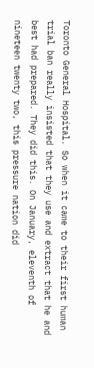Toronto General Hospital. So when it came to their first human trial ban really insisted that they use and extract that he and best had prepared. They did this. On January, eleventh of nineteen twenty two, this pressure nation did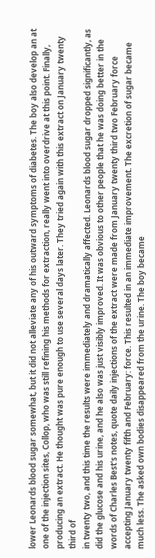lower Leonards blood sugar somewhat, but it did not alleviate any of his outward symptoms of diabetes. The boy also develop an at one of the injection sites, Collop, who was still refining his methods for extraction, really went into overdrive at this point. Finally, producing an extract. He thought was pure enough to use several days later. They tried again with this extract on January twenty third of
in twenty two, and this time the results were immediately and dramatically affected. Leonards blood sugar dropped significantly, as did the glucose and his urine, and he also was just visibly improved. It was obvious to other people that he was doing better in the words of Charles Best's notes, quote daily injections of the extract were made from January twenty third two February force accepting January twenty fifth and February: force. This resulted in an immediate improvement. The excretion of sugar became much less. The asked own bodies disappeared from the urine. The boy became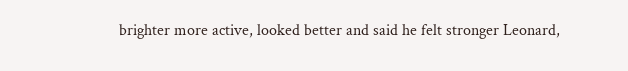brighter more active, looked better and said he felt stronger Leonard,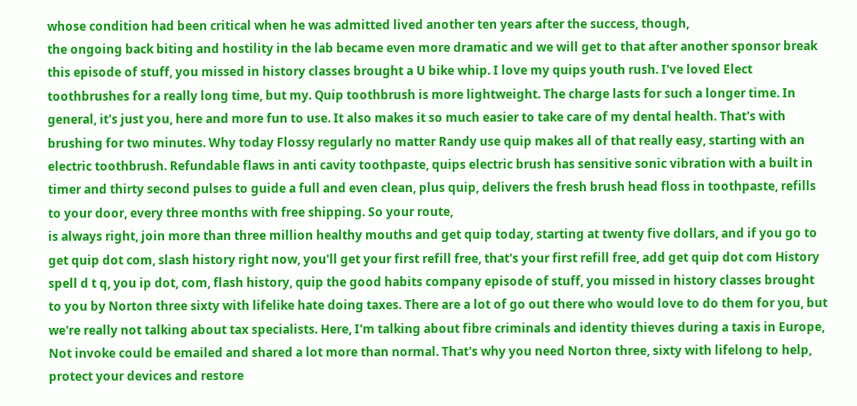whose condition had been critical when he was admitted lived another ten years after the success, though,
the ongoing back biting and hostility in the lab became even more dramatic and we will get to that after another sponsor break this episode of stuff, you missed in history classes brought a U bike whip. I love my quips youth rush. I've loved Elect toothbrushes for a really long time, but my. Quip toothbrush is more lightweight. The charge lasts for such a longer time. In general, it's just you, here and more fun to use. It also makes it so much easier to take care of my dental health. That's with brushing for two minutes. Why today Flossy regularly no matter Randy use quip makes all of that really easy, starting with an electric toothbrush. Refundable flaws in anti cavity toothpaste, quips electric brush has sensitive sonic vibration with a built in timer and thirty second pulses to guide a full and even clean, plus quip, delivers the fresh brush head floss in toothpaste, refills to your door, every three months with free shipping. So your route,
is always right, join more than three million healthy mouths and get quip today, starting at twenty five dollars, and if you go to get quip dot com, slash history right now, you'll get your first refill free, that's your first refill free, add get quip dot com History spell d t q, you ip dot, com, flash history, quip the good habits company episode of stuff, you missed in history classes brought to you by Norton three sixty with lifelike hate doing taxes. There are a lot of go out there who would love to do them for you, but we're really not talking about tax specialists. Here, I'm talking about fibre criminals and identity thieves during a taxis in Europe, Not invoke could be emailed and shared a lot more than normal. That's why you need Norton three, sixty with lifelong to help, protect your devices and restore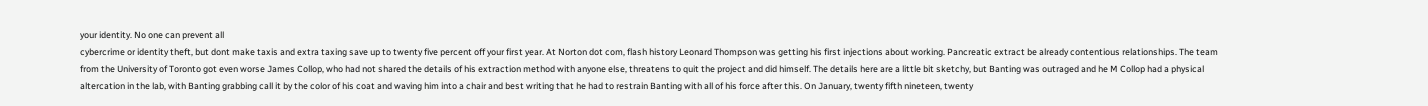your identity. No one can prevent all
cybercrime or identity theft, but dont make taxis and extra taxing save up to twenty five percent off your first year. At Norton dot com, flash history Leonard Thompson was getting his first injections about working. Pancreatic extract be already contentious relationships. The team from the University of Toronto got even worse James Collop, who had not shared the details of his extraction method with anyone else, threatens to quit the project and did himself. The details here are a little bit sketchy, but Banting was outraged and he M Collop had a physical altercation in the lab, with Banting grabbing call it by the color of his coat and waving him into a chair and best writing that he had to restrain Banting with all of his force after this. On January, twenty fifth nineteen, twenty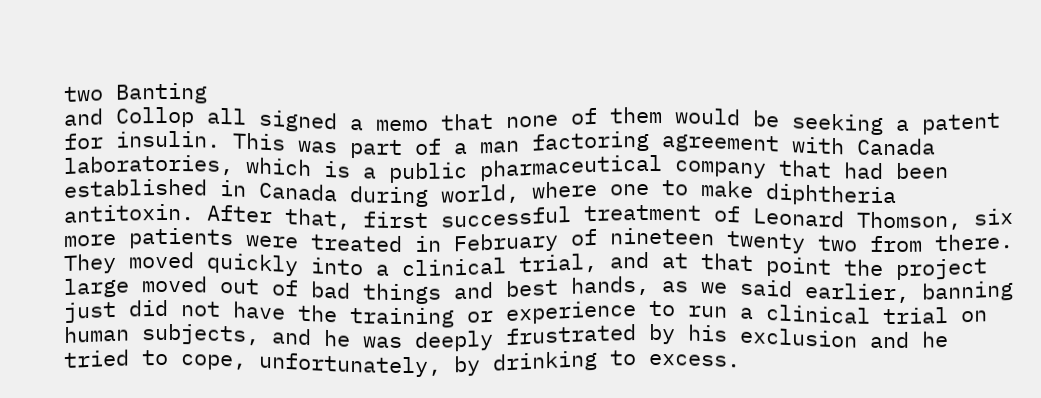two Banting
and Collop all signed a memo that none of them would be seeking a patent for insulin. This was part of a man factoring agreement with Canada laboratories, which is a public pharmaceutical company that had been established in Canada during world, where one to make diphtheria antitoxin. After that, first successful treatment of Leonard Thomson, six more patients were treated in February of nineteen twenty two from there. They moved quickly into a clinical trial, and at that point the project large moved out of bad things and best hands, as we said earlier, banning just did not have the training or experience to run a clinical trial on human subjects, and he was deeply frustrated by his exclusion and he tried to cope, unfortunately, by drinking to excess.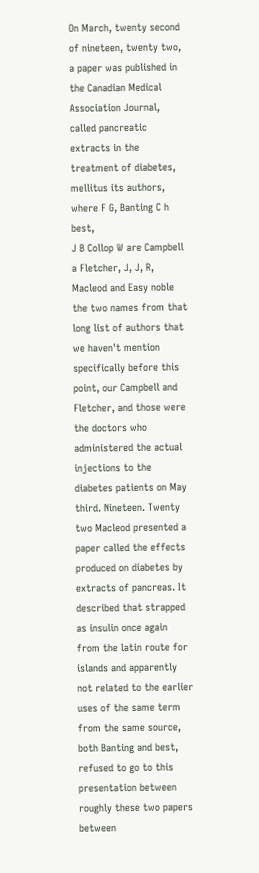On March, twenty second of nineteen, twenty two, a paper was published in the Canadian Medical Association Journal, called pancreatic extracts in the treatment of diabetes, mellitus its authors, where F G, Banting C h best,
J B Collop W are Campbell a Fletcher, J, J, R, Macleod and Easy noble the two names from that long list of authors that we haven't mention specifically before this point, our Campbell and Fletcher, and those were the doctors who administered the actual injections to the diabetes patients on May third. Nineteen. Twenty two Macleod presented a paper called the effects produced on diabetes by extracts of pancreas. It described that strapped as insulin once again from the latin route for islands and apparently not related to the earlier uses of the same term from the same source, both Banting and best, refused to go to this presentation between roughly these two papers between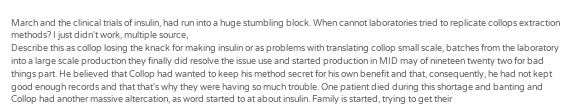March and the clinical trials of insulin, had run into a huge stumbling block. When cannot laboratories tried to replicate collops extraction methods? I just didn't work, multiple source,
Describe this as collop losing the knack for making insulin or as problems with translating collop small scale, batches from the laboratory into a large scale production they finally did resolve the issue use and started production in MID may of nineteen twenty two for bad things part. He believed that Collop had wanted to keep his method secret for his own benefit and that, consequently, he had not kept good enough records and that that's why they were having so much trouble. One patient died during this shortage and banting and Collop had another massive altercation, as word started to at about insulin. Family is started, trying to get their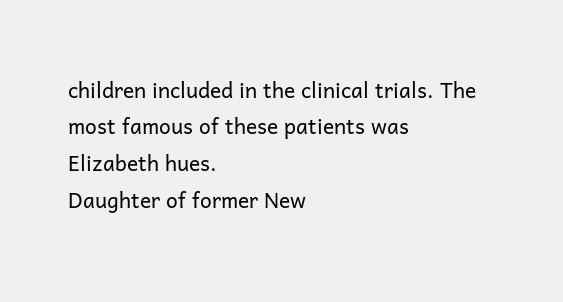children included in the clinical trials. The most famous of these patients was Elizabeth hues.
Daughter of former New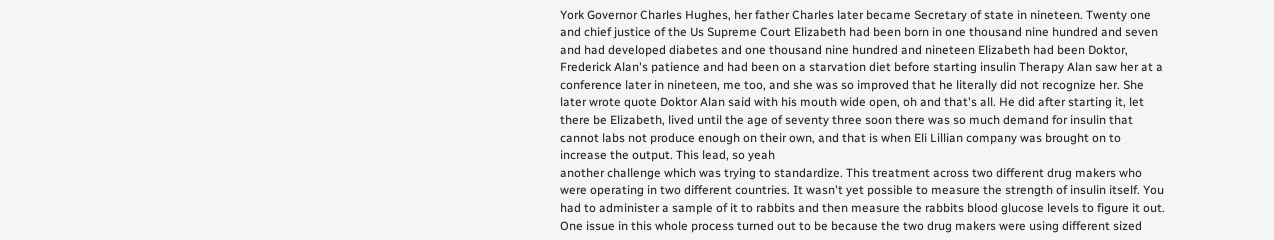York Governor Charles Hughes, her father Charles later became Secretary of state in nineteen. Twenty one and chief justice of the Us Supreme Court Elizabeth had been born in one thousand nine hundred and seven and had developed diabetes and one thousand nine hundred and nineteen Elizabeth had been Doktor, Frederick Alan's patience and had been on a starvation diet before starting insulin Therapy Alan saw her at a conference later in nineteen, me too, and she was so improved that he literally did not recognize her. She later wrote quote Doktor Alan said with his mouth wide open, oh and that's all. He did after starting it, let there be Elizabeth, lived until the age of seventy three soon there was so much demand for insulin that cannot labs not produce enough on their own, and that is when Eli Lillian company was brought on to increase the output. This lead, so yeah
another challenge which was trying to standardize. This treatment across two different drug makers who were operating in two different countries. It wasn't yet possible to measure the strength of insulin itself. You had to administer a sample of it to rabbits and then measure the rabbits blood glucose levels to figure it out. One issue in this whole process turned out to be because the two drug makers were using different sized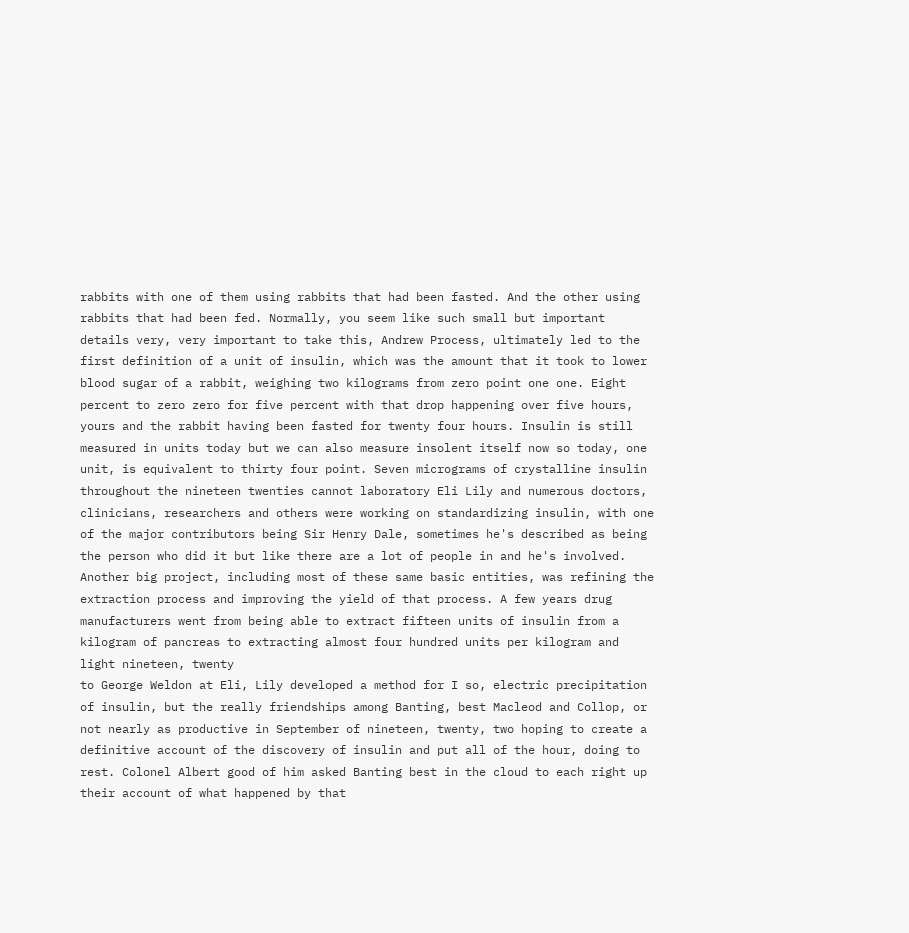rabbits with one of them using rabbits that had been fasted. And the other using rabbits that had been fed. Normally, you seem like such small but important details very, very important to take this, Andrew Process, ultimately led to the first definition of a unit of insulin, which was the amount that it took to lower blood sugar of a rabbit, weighing two kilograms from zero point one one. Eight percent to zero zero for five percent with that drop happening over five hours,
yours and the rabbit having been fasted for twenty four hours. Insulin is still measured in units today but we can also measure insolent itself now so today, one unit, is equivalent to thirty four point. Seven micrograms of crystalline insulin throughout the nineteen twenties cannot laboratory Eli Lily and numerous doctors, clinicians, researchers and others were working on standardizing insulin, with one of the major contributors being Sir Henry Dale, sometimes he's described as being the person who did it but like there are a lot of people in and he's involved. Another big project, including most of these same basic entities, was refining the extraction process and improving the yield of that process. A few years drug manufacturers went from being able to extract fifteen units of insulin from a kilogram of pancreas to extracting almost four hundred units per kilogram and light nineteen, twenty
to George Weldon at Eli, Lily developed a method for I so, electric precipitation of insulin, but the really friendships among Banting, best Macleod and Collop, or not nearly as productive in September of nineteen, twenty, two hoping to create a definitive account of the discovery of insulin and put all of the hour, doing to rest. Colonel Albert good of him asked Banting best in the cloud to each right up their account of what happened by that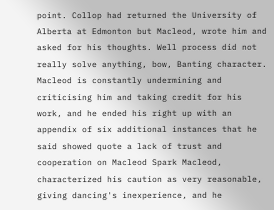point. Collop had returned the University of Alberta at Edmonton but Macleod, wrote him and asked for his thoughts. Well process did not really solve anything, bow, Banting character.
Macleod is constantly undermining and criticising him and taking credit for his work, and he ended his right up with an appendix of six additional instances that he said showed quote a lack of trust and cooperation on Macleod Spark Macleod, characterized his caution as very reasonable, giving dancing's inexperience, and he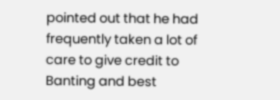pointed out that he had frequently taken a lot of care to give credit to Banting and best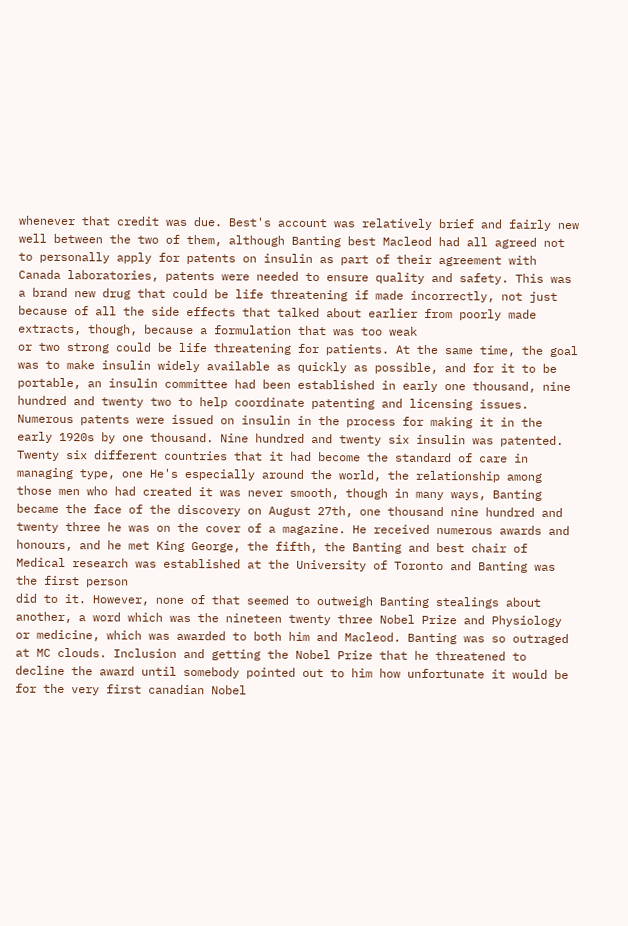whenever that credit was due. Best's account was relatively brief and fairly new well between the two of them, although Banting best Macleod had all agreed not to personally apply for patents on insulin as part of their agreement with Canada laboratories, patents were needed to ensure quality and safety. This was a brand new drug that could be life threatening if made incorrectly, not just because of all the side effects that talked about earlier from poorly made extracts, though, because a formulation that was too weak
or two strong could be life threatening for patients. At the same time, the goal was to make insulin widely available as quickly as possible, and for it to be portable, an insulin committee had been established in early one thousand, nine hundred and twenty two to help coordinate patenting and licensing issues. Numerous patents were issued on insulin in the process for making it in the early 1920s by one thousand. Nine hundred and twenty six insulin was patented. Twenty six different countries that it had become the standard of care in managing type, one He's especially around the world, the relationship among those men who had created it was never smooth, though in many ways, Banting became the face of the discovery on August 27th, one thousand nine hundred and twenty three he was on the cover of a magazine. He received numerous awards and honours, and he met King George, the fifth, the Banting and best chair of Medical research was established at the University of Toronto and Banting was the first person
did to it. However, none of that seemed to outweigh Banting stealings about another, a word which was the nineteen twenty three Nobel Prize and Physiology or medicine, which was awarded to both him and Macleod. Banting was so outraged at MC clouds. Inclusion and getting the Nobel Prize that he threatened to decline the award until somebody pointed out to him how unfortunate it would be for the very first canadian Nobel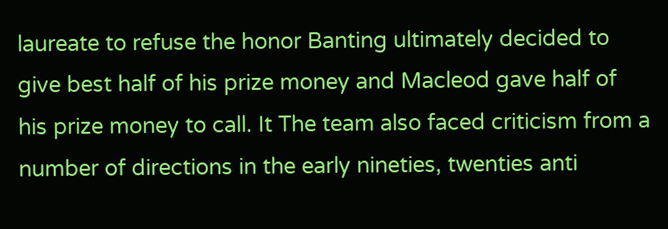laureate to refuse the honor Banting ultimately decided to give best half of his prize money and Macleod gave half of his prize money to call. It The team also faced criticism from a number of directions in the early nineties, twenties anti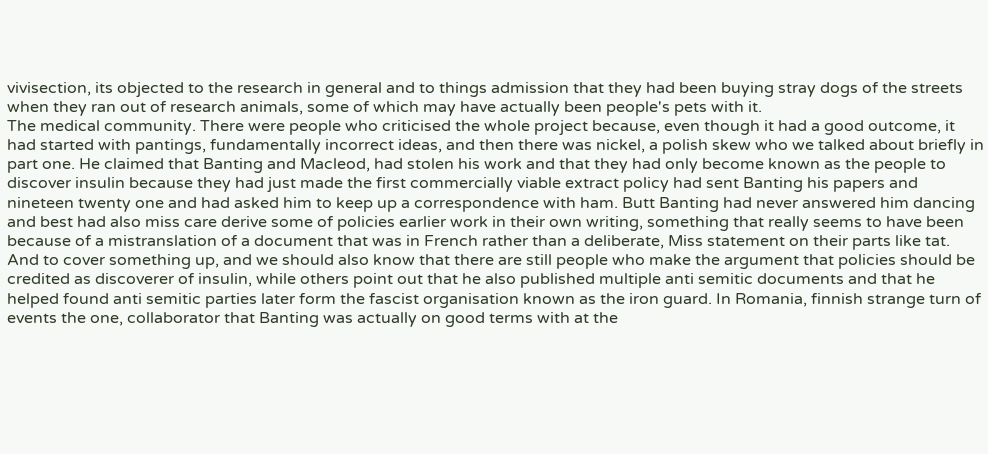vivisection, its objected to the research in general and to things admission that they had been buying stray dogs of the streets when they ran out of research animals, some of which may have actually been people's pets with it.
The medical community. There were people who criticised the whole project because, even though it had a good outcome, it had started with pantings, fundamentally incorrect ideas, and then there was nickel, a polish skew who we talked about briefly in part one. He claimed that Banting and Macleod, had stolen his work and that they had only become known as the people to discover insulin because they had just made the first commercially viable extract policy had sent Banting his papers and nineteen twenty one and had asked him to keep up a correspondence with ham. Butt Banting had never answered him dancing and best had also miss care derive some of policies earlier work in their own writing, something that really seems to have been because of a mistranslation of a document that was in French rather than a deliberate, Miss statement on their parts like tat.
And to cover something up, and we should also know that there are still people who make the argument that policies should be credited as discoverer of insulin, while others point out that he also published multiple anti semitic documents and that he helped found anti semitic parties later form the fascist organisation known as the iron guard. In Romania, finnish strange turn of events the one, collaborator that Banting was actually on good terms with at the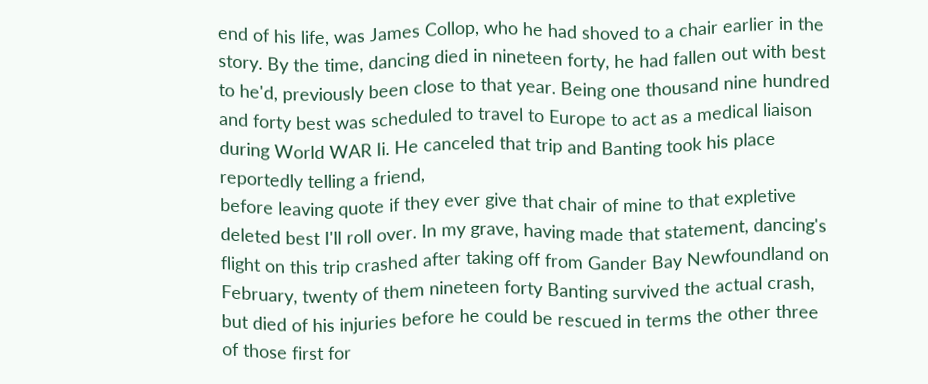end of his life, was James Collop, who he had shoved to a chair earlier in the story. By the time, dancing died in nineteen forty, he had fallen out with best to he'd, previously been close to that year. Being one thousand nine hundred and forty best was scheduled to travel to Europe to act as a medical liaison during World WAR Ii. He canceled that trip and Banting took his place reportedly telling a friend,
before leaving quote if they ever give that chair of mine to that expletive deleted best I'll roll over. In my grave, having made that statement, dancing's flight on this trip crashed after taking off from Gander Bay Newfoundland on February, twenty of them nineteen forty Banting survived the actual crash, but died of his injuries before he could be rescued in terms the other three of those first for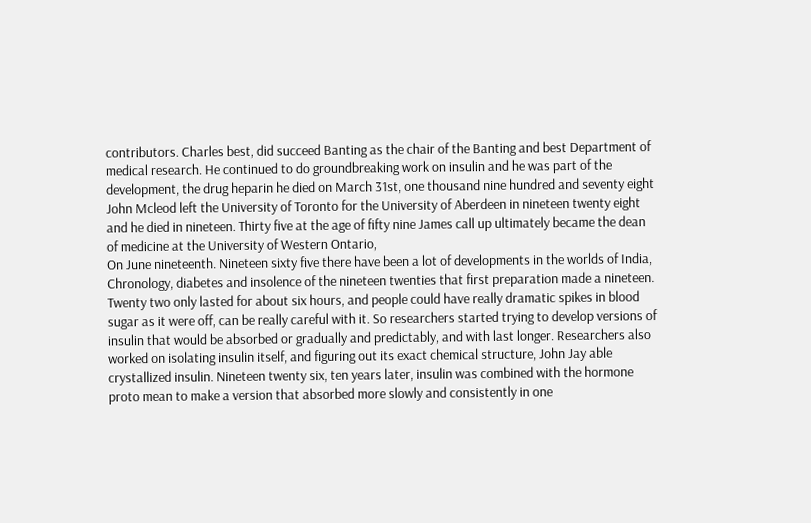contributors. Charles best, did succeed Banting as the chair of the Banting and best Department of medical research. He continued to do groundbreaking work on insulin and he was part of the development, the drug heparin he died on March 31st, one thousand nine hundred and seventy eight John Mcleod left the University of Toronto for the University of Aberdeen in nineteen twenty eight and he died in nineteen. Thirty five at the age of fifty nine James call up ultimately became the dean of medicine at the University of Western Ontario,
On June nineteenth. Nineteen sixty five there have been a lot of developments in the worlds of India, Chronology, diabetes and insolence of the nineteen twenties that first preparation made a nineteen. Twenty two only lasted for about six hours, and people could have really dramatic spikes in blood sugar as it were off, can be really careful with it. So researchers started trying to develop versions of insulin that would be absorbed or gradually and predictably, and with last longer. Researchers also worked on isolating insulin itself, and figuring out its exact chemical structure, John Jay able crystallized insulin. Nineteen twenty six, ten years later, insulin was combined with the hormone proto mean to make a version that absorbed more slowly and consistently in one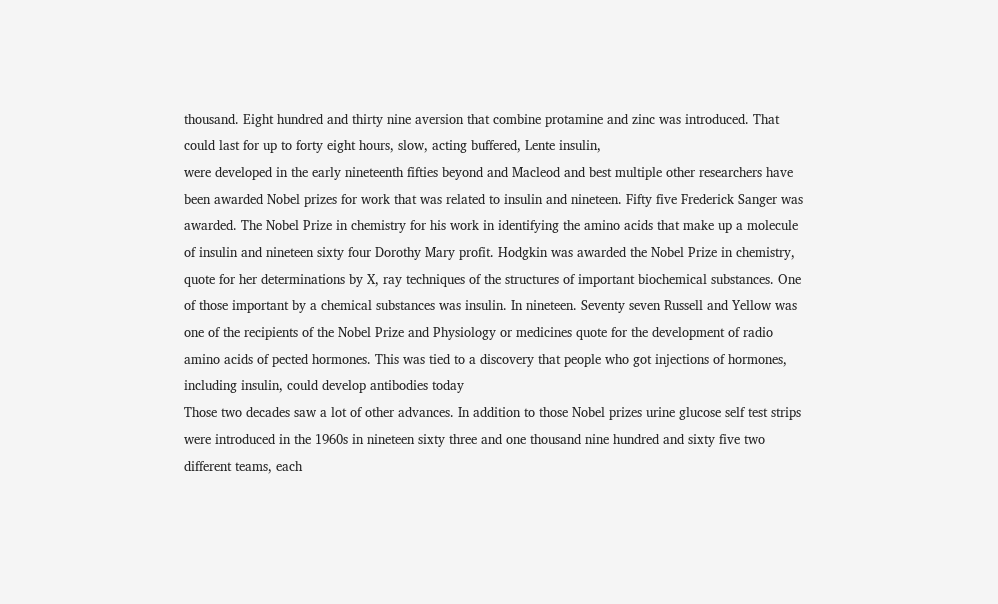thousand. Eight hundred and thirty nine aversion that combine protamine and zinc was introduced. That could last for up to forty eight hours, slow, acting buffered, Lente insulin,
were developed in the early nineteenth fifties beyond and Macleod and best multiple other researchers have been awarded Nobel prizes for work that was related to insulin and nineteen. Fifty five Frederick Sanger was awarded. The Nobel Prize in chemistry for his work in identifying the amino acids that make up a molecule of insulin and nineteen sixty four Dorothy Mary profit. Hodgkin was awarded the Nobel Prize in chemistry, quote for her determinations by X, ray techniques of the structures of important biochemical substances. One of those important by a chemical substances was insulin. In nineteen. Seventy seven Russell and Yellow was one of the recipients of the Nobel Prize and Physiology or medicines quote for the development of radio amino acids of pected hormones. This was tied to a discovery that people who got injections of hormones, including insulin, could develop antibodies today
Those two decades saw a lot of other advances. In addition to those Nobel prizes urine glucose self test strips were introduced in the 1960s in nineteen sixty three and one thousand nine hundred and sixty five two different teams, each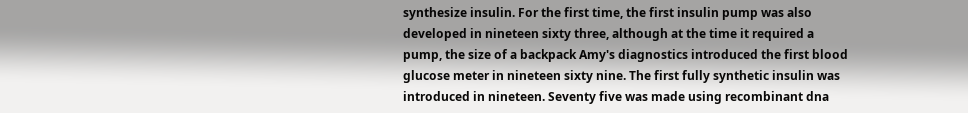synthesize insulin. For the first time, the first insulin pump was also developed in nineteen sixty three, although at the time it required a pump, the size of a backpack Amy's diagnostics introduced the first blood glucose meter in nineteen sixty nine. The first fully synthetic insulin was introduced in nineteen. Seventy five was made using recombinant dna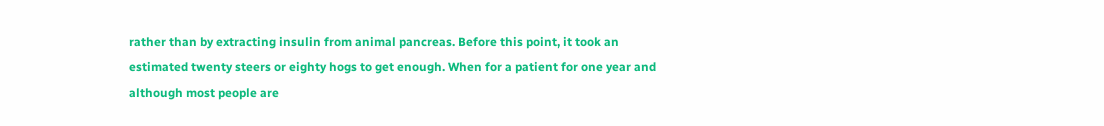rather than by extracting insulin from animal pancreas. Before this point, it took an estimated twenty steers or eighty hogs to get enough. When for a patient for one year and although most people are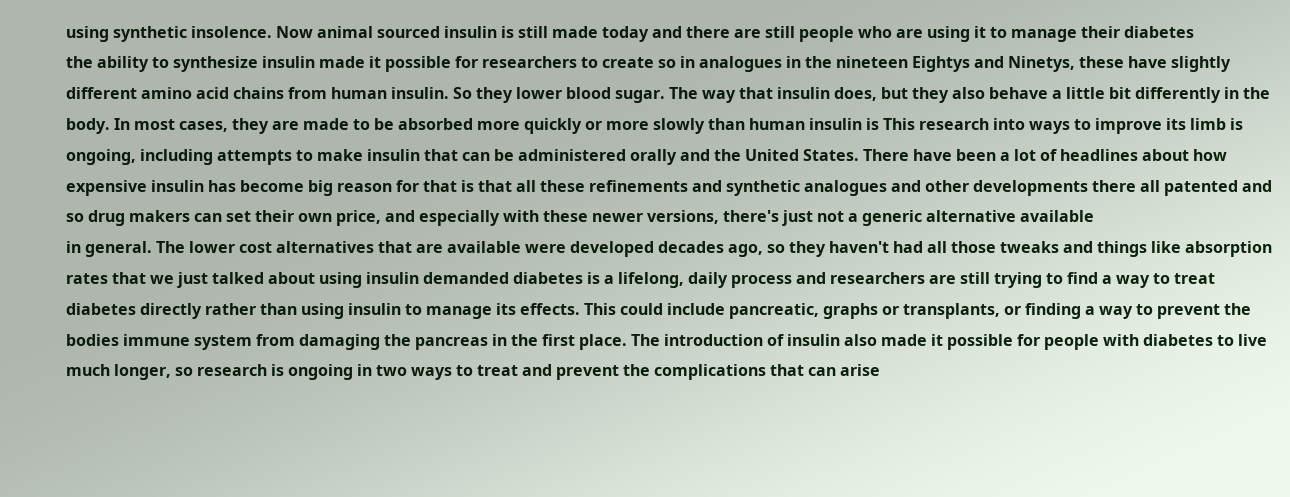using synthetic insolence. Now animal sourced insulin is still made today and there are still people who are using it to manage their diabetes
the ability to synthesize insulin made it possible for researchers to create so in analogues in the nineteen Eightys and Ninetys, these have slightly different amino acid chains from human insulin. So they lower blood sugar. The way that insulin does, but they also behave a little bit differently in the body. In most cases, they are made to be absorbed more quickly or more slowly than human insulin is This research into ways to improve its limb is ongoing, including attempts to make insulin that can be administered orally and the United States. There have been a lot of headlines about how expensive insulin has become big reason for that is that all these refinements and synthetic analogues and other developments there all patented and so drug makers can set their own price, and especially with these newer versions, there's just not a generic alternative available
in general. The lower cost alternatives that are available were developed decades ago, so they haven't had all those tweaks and things like absorption rates that we just talked about using insulin demanded diabetes is a lifelong, daily process and researchers are still trying to find a way to treat diabetes directly rather than using insulin to manage its effects. This could include pancreatic, graphs or transplants, or finding a way to prevent the bodies immune system from damaging the pancreas in the first place. The introduction of insulin also made it possible for people with diabetes to live much longer, so research is ongoing in two ways to treat and prevent the complications that can arise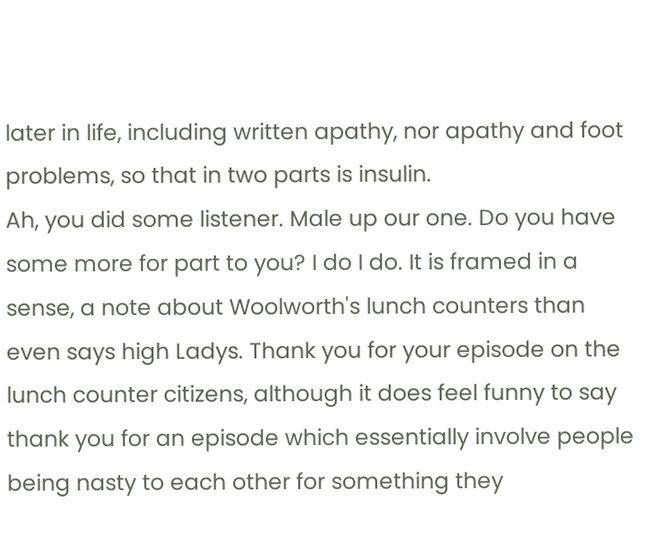later in life, including written apathy, nor apathy and foot problems, so that in two parts is insulin.
Ah, you did some listener. Male up our one. Do you have some more for part to you? I do I do. It is framed in a sense, a note about Woolworth's lunch counters than even says high Ladys. Thank you for your episode on the lunch counter citizens, although it does feel funny to say thank you for an episode which essentially involve people being nasty to each other for something they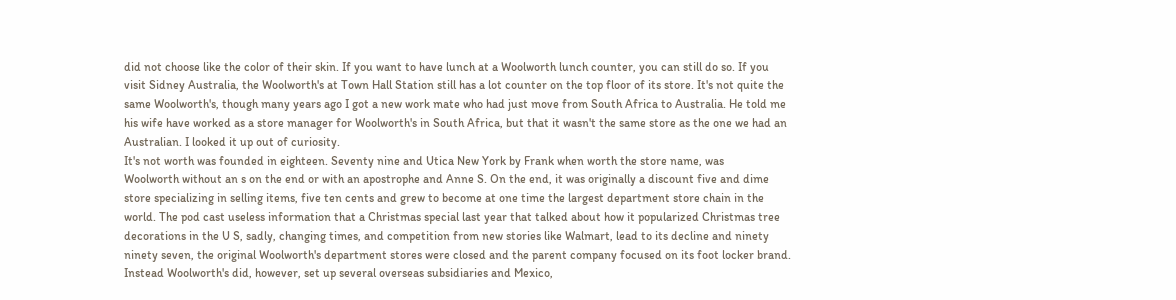did not choose like the color of their skin. If you want to have lunch at a Woolworth lunch counter, you can still do so. If you visit Sidney Australia, the Woolworth's at Town Hall Station still has a lot counter on the top floor of its store. It's not quite the same Woolworth's, though many years ago I got a new work mate who had just move from South Africa to Australia. He told me his wife have worked as a store manager for Woolworth's in South Africa, but that it wasn't the same store as the one we had an Australian. I looked it up out of curiosity.
It's not worth was founded in eighteen. Seventy nine and Utica New York by Frank when worth the store name, was
Woolworth without an s on the end or with an apostrophe and Anne S. On the end, it was originally a discount five and dime store specializing in selling items, five ten cents and grew to become at one time the largest department store chain in the world. The pod cast useless information that a Christmas special last year that talked about how it popularized Christmas tree decorations in the U S, sadly, changing times, and competition from new stories like Walmart, lead to its decline and ninety ninety seven, the original Woolworth's department stores were closed and the parent company focused on its foot locker brand. Instead Woolworth's did, however, set up several overseas subsidiaries and Mexico,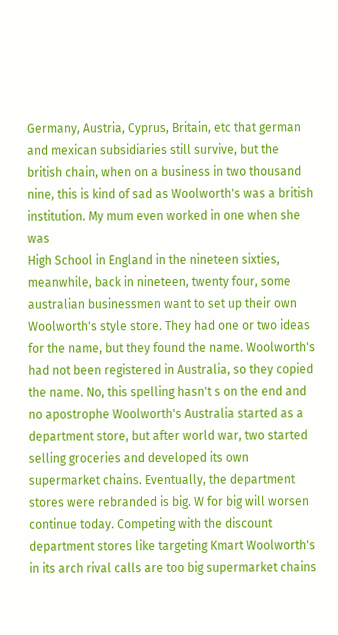Germany, Austria, Cyprus, Britain, etc that german and mexican subsidiaries still survive, but the british chain, when on a business in two thousand nine, this is kind of sad as Woolworth's was a british institution. My mum even worked in one when she was
High School in England in the nineteen sixties, meanwhile, back in nineteen, twenty four, some australian businessmen want to set up their own Woolworth's style store. They had one or two ideas for the name, but they found the name. Woolworth's had not been registered in Australia, so they copied the name. No, this spelling hasn't s on the end and no apostrophe Woolworth's Australia started as a department store, but after world war, two started selling groceries and developed its own supermarket chains. Eventually, the department stores were rebranded is big. W for big will worsen continue today. Competing with the discount department stores like targeting Kmart Woolworth's in its arch rival calls are too big supermarket chains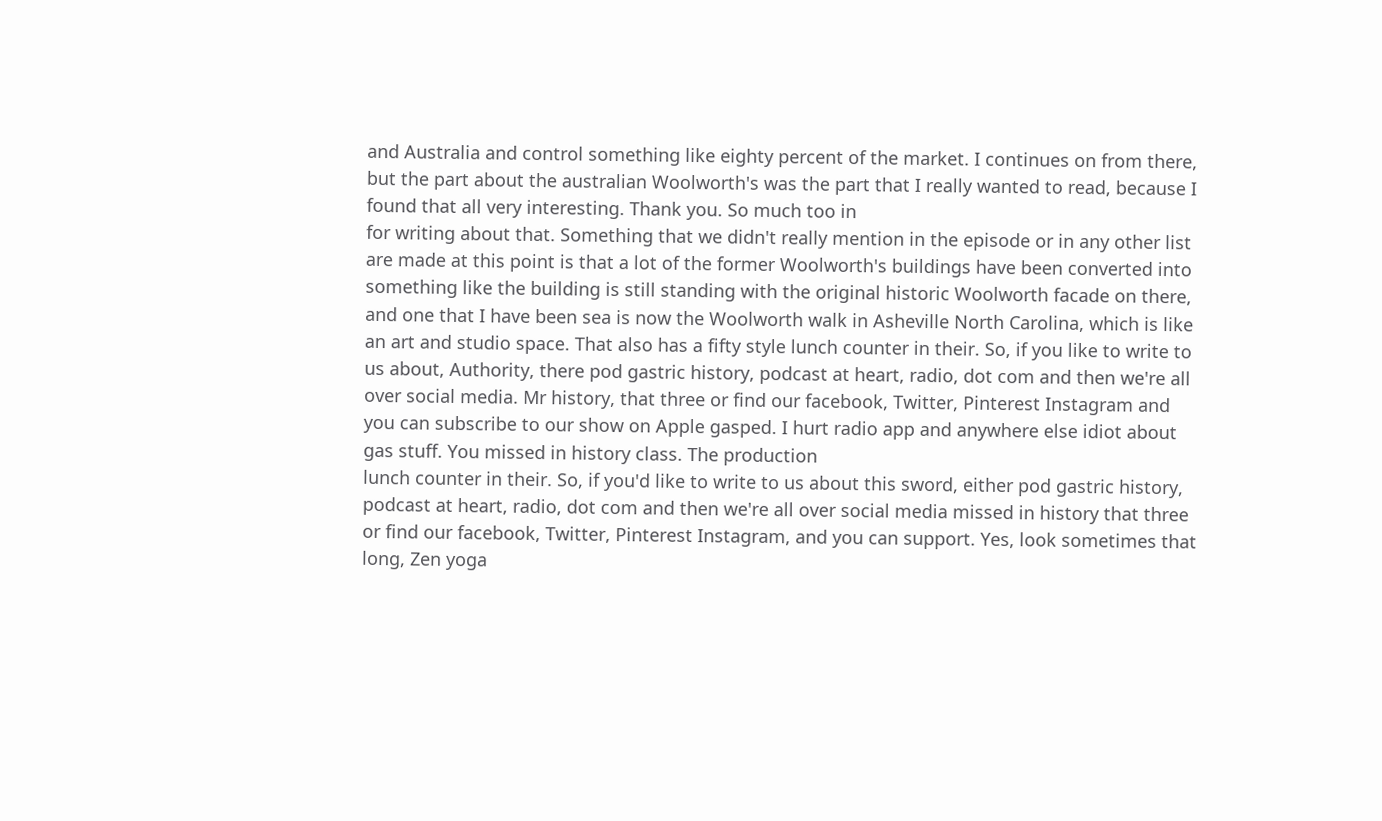and Australia and control something like eighty percent of the market. I continues on from there, but the part about the australian Woolworth's was the part that I really wanted to read, because I found that all very interesting. Thank you. So much too in
for writing about that. Something that we didn't really mention in the episode or in any other list are made at this point is that a lot of the former Woolworth's buildings have been converted into something like the building is still standing with the original historic Woolworth facade on there, and one that I have been sea is now the Woolworth walk in Asheville North Carolina, which is like an art and studio space. That also has a fifty style lunch counter in their. So, if you like to write to us about, Authority, there pod gastric history, podcast at heart, radio, dot com and then we're all over social media. Mr history, that three or find our facebook, Twitter, Pinterest Instagram and you can subscribe to our show on Apple gasped. I hurt radio app and anywhere else idiot about gas stuff. You missed in history class. The production
lunch counter in their. So, if you'd like to write to us about this sword, either pod gastric history, podcast at heart, radio, dot com and then we're all over social media missed in history that three or find our facebook, Twitter, Pinterest Instagram, and you can support. Yes, look sometimes that long, Zen yoga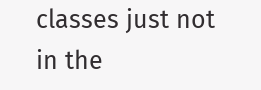classes just not in the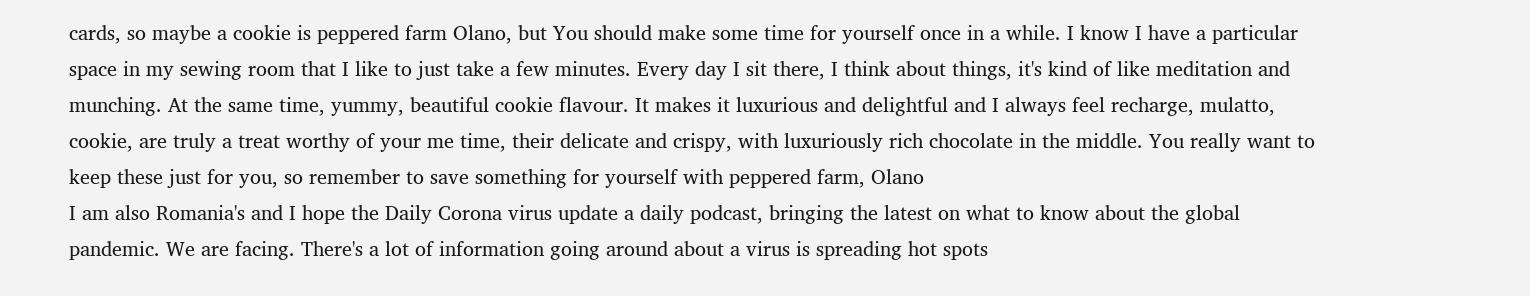cards, so maybe a cookie is peppered farm Olano, but You should make some time for yourself once in a while. I know I have a particular space in my sewing room that I like to just take a few minutes. Every day I sit there, I think about things, it's kind of like meditation and munching. At the same time, yummy, beautiful cookie flavour. It makes it luxurious and delightful and I always feel recharge, mulatto, cookie, are truly a treat worthy of your me time, their delicate and crispy, with luxuriously rich chocolate in the middle. You really want to keep these just for you, so remember to save something for yourself with peppered farm, Olano
I am also Romania's and I hope the Daily Corona virus update a daily podcast, bringing the latest on what to know about the global pandemic. We are facing. There's a lot of information going around about a virus is spreading hot spots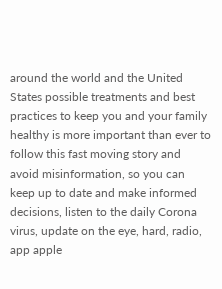around the world and the United States possible treatments and best practices to keep you and your family healthy is more important than ever to follow this fast moving story and avoid misinformation, so you can keep up to date and make informed decisions, listen to the daily Corona virus, update on the eye, hard, radio, app apple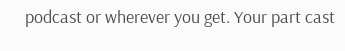podcast or wherever you get. Your part cast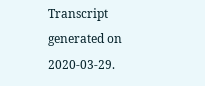Transcript generated on 2020-03-29.